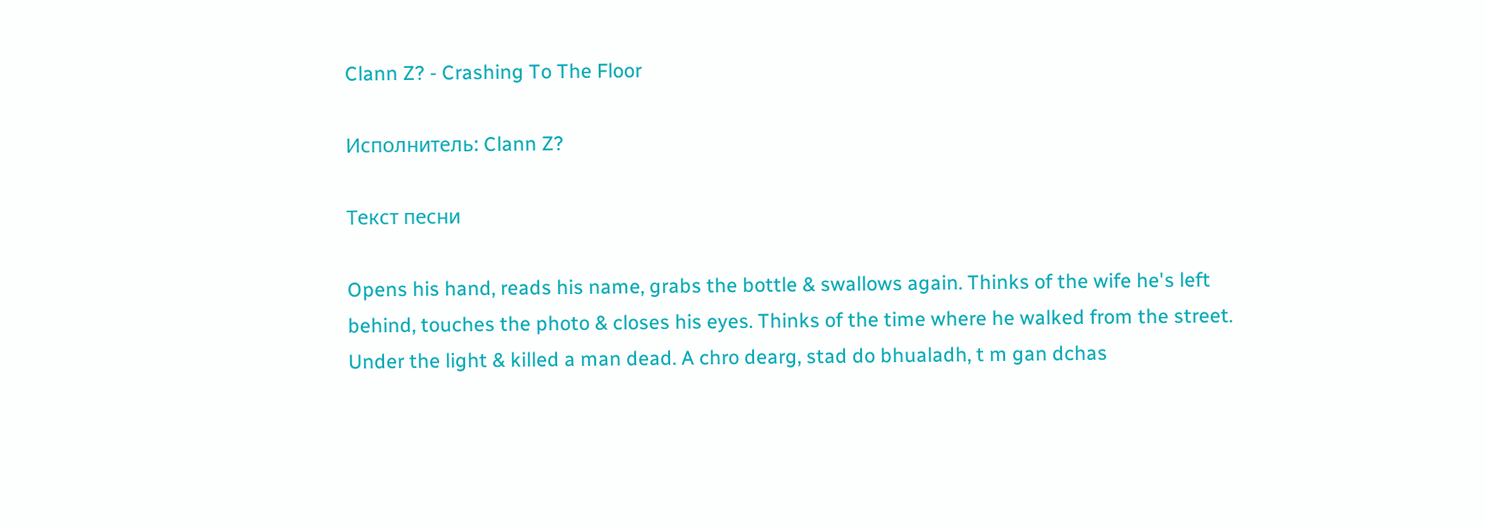Clann Z? - Crashing To The Floor

Исполнитель: Clann Z?

Текст песни

Opens his hand, reads his name, grabs the bottle & swallows again. Thinks of the wife he's left behind, touches the photo & closes his eyes. Thinks of the time where he walked from the street. Under the light & killed a man dead. A chro dearg, stad do bhualadh, t m gan dchas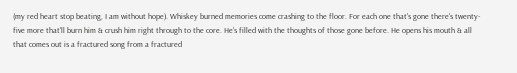(my red heart stop beating, I am without hope). Whiskey burned memories come crashing to the floor. For each one that's gone there's twenty-five more that'll burn him & crush him right through to the core. He's filled with the thoughts of those gone before. He opens his mouth & all that comes out is a fractured song from a fractured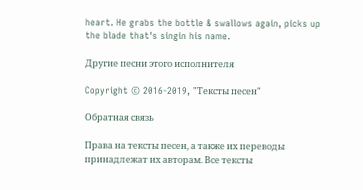heart. He grabs the bottle & swallows again, picks up the blade that's singin his name.

Другие песни этого исполнителя

Copyright © 2016-2019, "Тексты песен"

Обратная связь

Права на тексты песен, а также их переводы принадлежат их авторам. Все тексты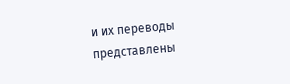и их переводы представлены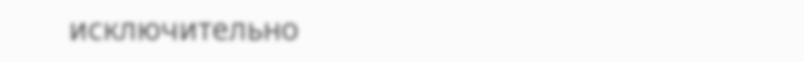исключительно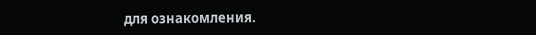для ознакомления.